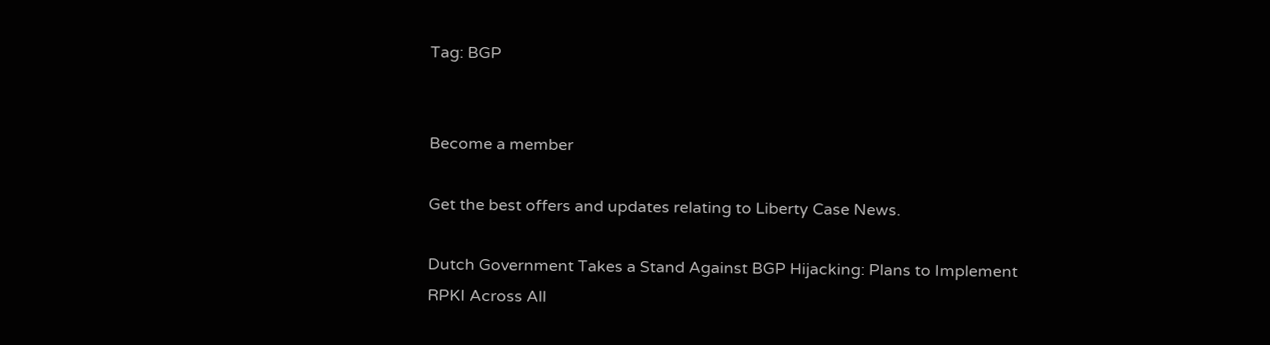Tag: BGP


Become a member

Get the best offers and updates relating to Liberty Case News.

Dutch Government Takes a Stand Against BGP Hijacking: Plans to Implement RPKI Across All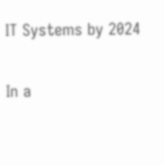IT Systems by 2024

In a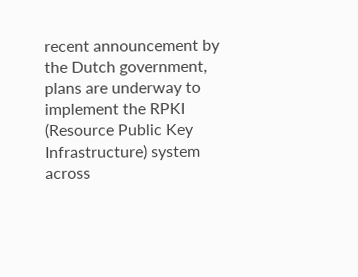recent announcement by the Dutch government, plans are underway to implement the RPKI (Resource Public Key Infrastructure) system across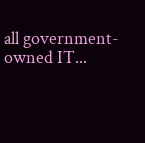all government-owned IT...